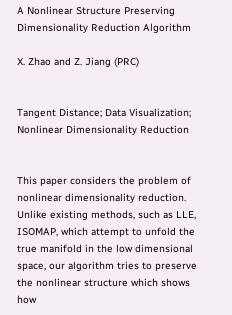A Nonlinear Structure Preserving Dimensionality Reduction Algorithm

X. Zhao and Z. Jiang (PRC)


Tangent Distance; Data Visualization; Nonlinear Dimensionality Reduction


This paper considers the problem of nonlinear dimensionality reduction. Unlike existing methods, such as LLE, ISOMAP, which attempt to unfold the true manifold in the low dimensional space, our algorithm tries to preserve the nonlinear structure which shows how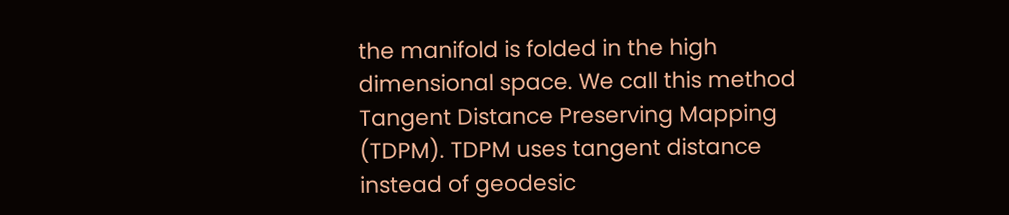the manifold is folded in the high dimensional space. We call this method Tangent Distance Preserving Mapping (TDPM). TDPM uses tangent distance instead of geodesic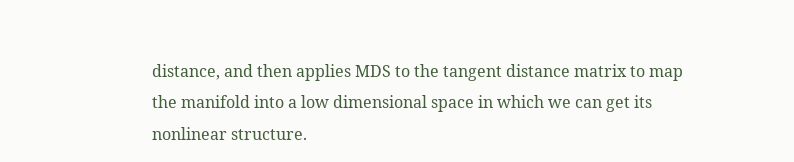distance, and then applies MDS to the tangent distance matrix to map the manifold into a low dimensional space in which we can get its nonlinear structure.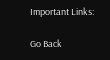Important Links:

Go Back